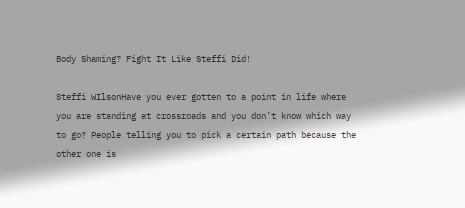Body Shaming? Fight It Like Steffi Did!

Steffi WIlsonHave you ever gotten to a point in life where you are standing at crossroads and you don’t know which way to go? People telling you to pick a certain path because the other one is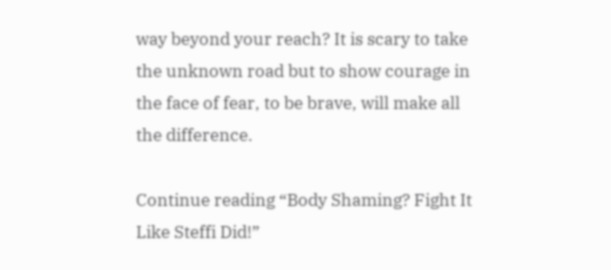way beyond your reach? It is scary to take the unknown road but to show courage in the face of fear, to be brave, will make all the difference.

Continue reading “Body Shaming? Fight It Like Steffi Did!”